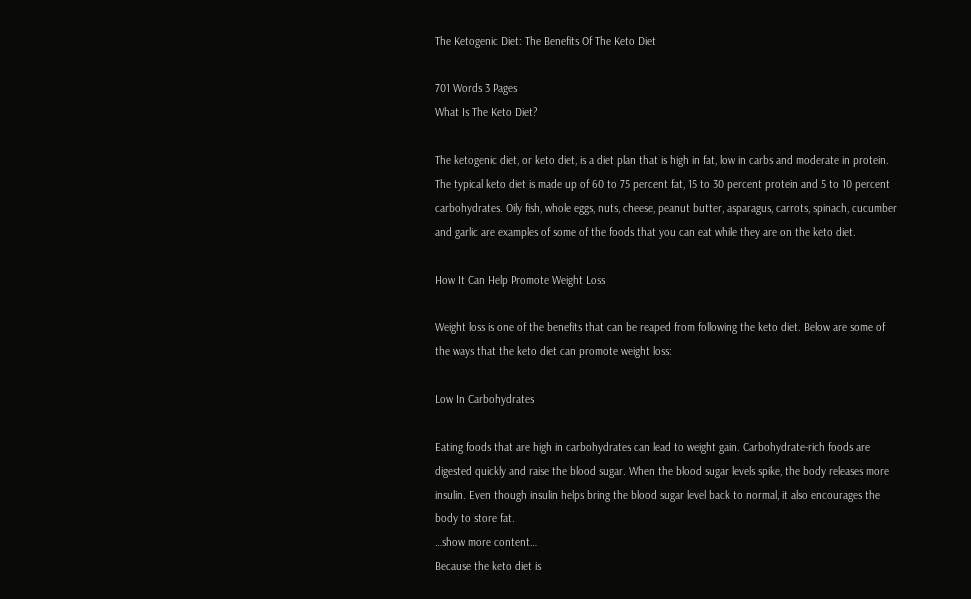The Ketogenic Diet: The Benefits Of The Keto Diet

701 Words 3 Pages
What Is The Keto Diet?

The ketogenic diet, or keto diet, is a diet plan that is high in fat, low in carbs and moderate in protein. The typical keto diet is made up of 60 to 75 percent fat, 15 to 30 percent protein and 5 to 10 percent carbohydrates. Oily fish, whole eggs, nuts, cheese, peanut butter, asparagus, carrots, spinach, cucumber and garlic are examples of some of the foods that you can eat while they are on the keto diet.

How It Can Help Promote Weight Loss

Weight loss is one of the benefits that can be reaped from following the keto diet. Below are some of the ways that the keto diet can promote weight loss:

Low In Carbohydrates

Eating foods that are high in carbohydrates can lead to weight gain. Carbohydrate-rich foods are digested quickly and raise the blood sugar. When the blood sugar levels spike, the body releases more insulin. Even though insulin helps bring the blood sugar level back to normal, it also encourages the body to store fat.
…show more content…
Because the keto diet is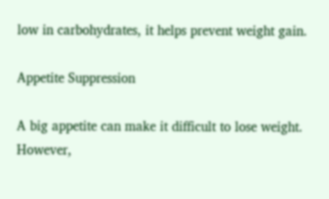low in carbohydrates, it helps prevent weight gain.

Appetite Suppression

A big appetite can make it difficult to lose weight. However,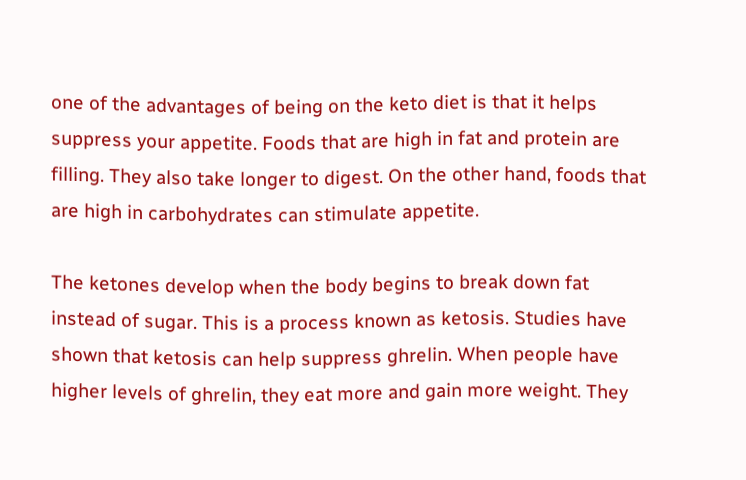one of the advantages of being on the keto diet is that it helps suppress your appetite. Foods that are high in fat and protein are filling. They also take longer to digest. On the other hand, foods that are high in carbohydrates can stimulate appetite.

The ketones develop when the body begins to break down fat instead of sugar. This is a process known as ketosis. Studies have shown that ketosis can help suppress ghrelin. When people have higher levels of ghrelin, they eat more and gain more weight. They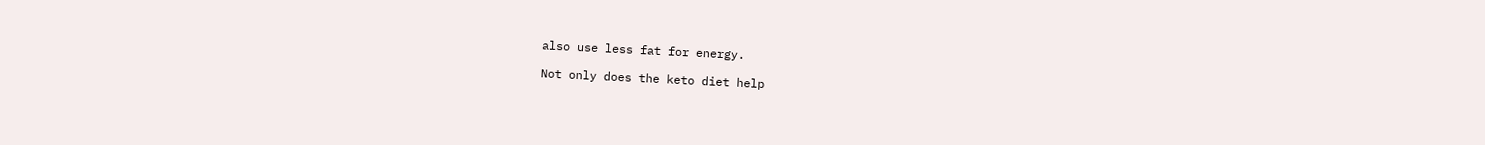also use less fat for energy.

Not only does the keto diet help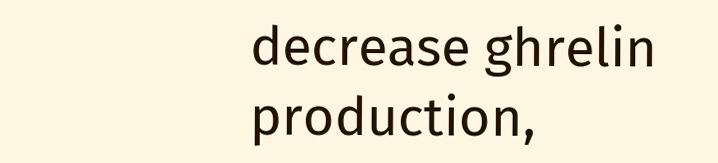decrease ghrelin production,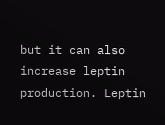but it can also increase leptin production. Leptin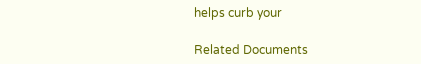helps curb your

Related Documents